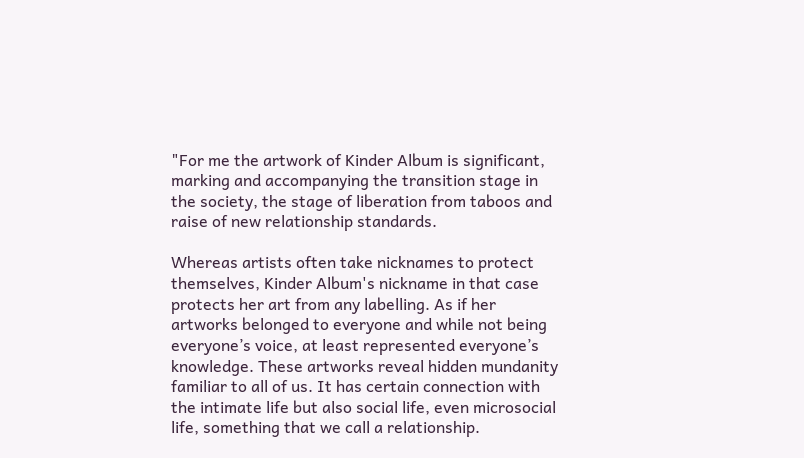"For me the artwork of Kinder Album is significant, marking and accompanying the transition stage in the society, the stage of liberation from taboos and raise of new relationship standards.

Whereas artists often take nicknames to protect themselves, Kinder Album's nickname in that case protects her art from any labelling. As if her artworks belonged to everyone and while not being everyone’s voice, at least represented everyone’s knowledge. These artworks reveal hidden mundanity familiar to all of us. It has certain connection with the intimate life but also social life, even microsocial life, something that we call a relationship.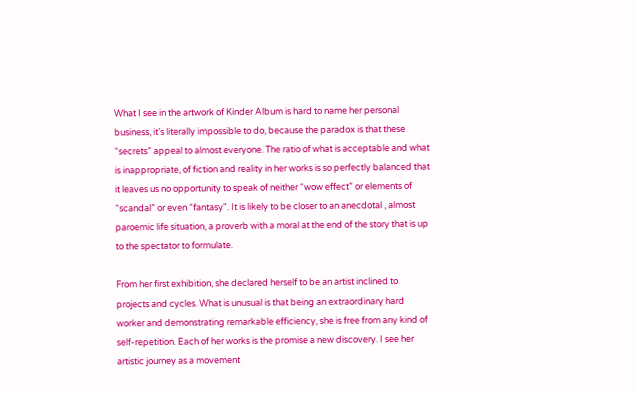What I see in the artwork of Kinder Album is hard to name her personal business, it’s literally impossible to do, because the paradox is that these “secrets” appeal to almost everyone. The ratio of what is acceptable and what is inappropriate, of fiction and reality in her works is so perfectly balanced that it leaves us no opportunity to speak of neither “wow effect” or elements of “scandal” or even “fantasy". It is likely to be closer to an anecdotal , almost paroemic life situation, a proverb with a moral at the end of the story that is up to the spectator to formulate.

From her first exhibition, she declared herself to be an artist inclined to projects and cycles. What is unusual is that being an extraordinary hard worker and demonstrating remarkable efficiency, she is free from any kind of self-repetition. Each of her works is the promise a new discovery. I see her artistic journey as a movement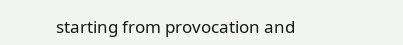starting from provocation and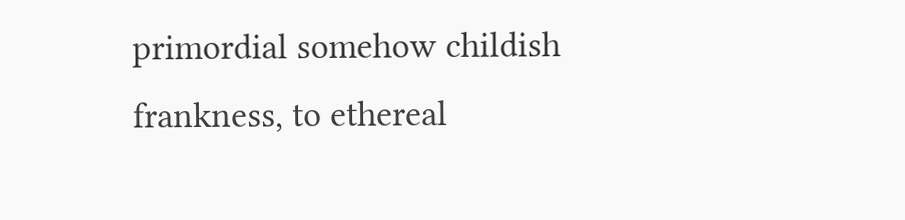primordial somehow childish frankness, to ethereal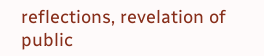reflections, revelation of public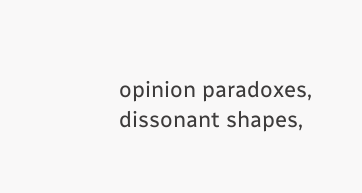opinion paradoxes, dissonant shapes,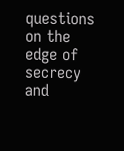questions on the edge of secrecy and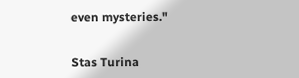even mysteries."


Stas Turina